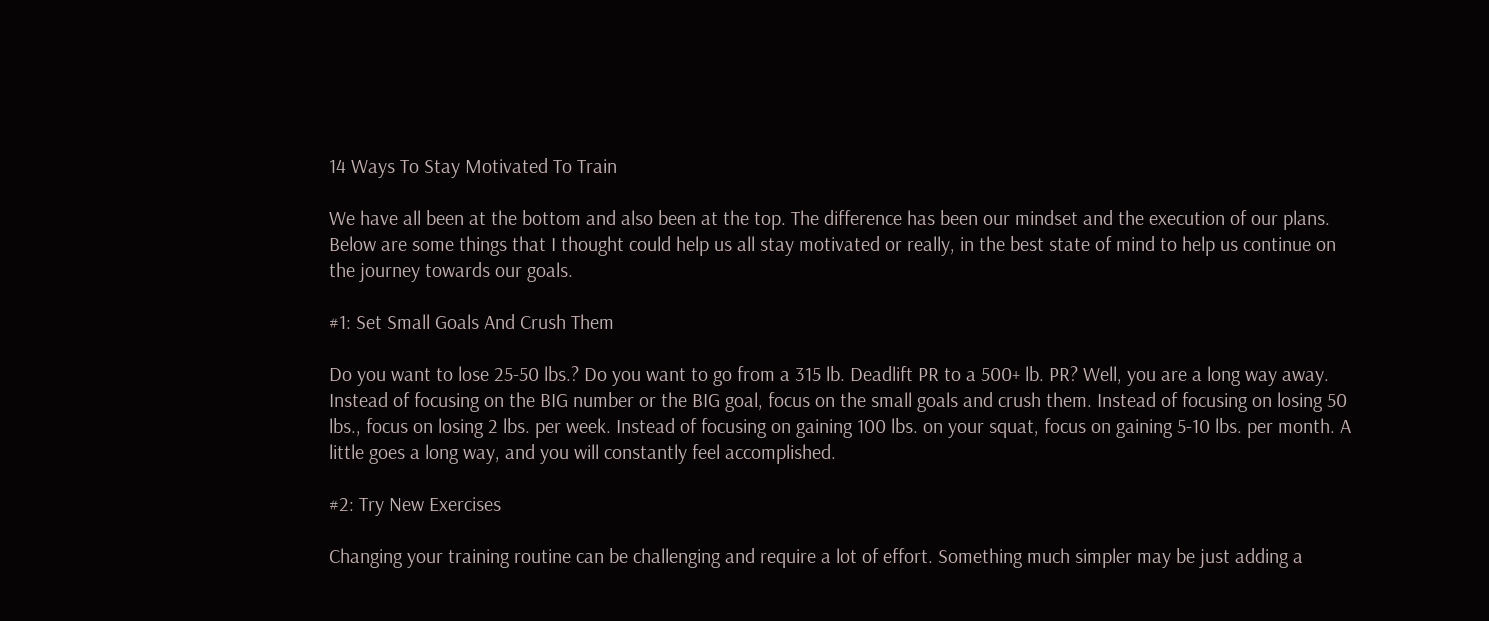14 Ways To Stay Motivated To Train

We have all been at the bottom and also been at the top. The difference has been our mindset and the execution of our plans. Below are some things that I thought could help us all stay motivated or really, in the best state of mind to help us continue on the journey towards our goals.

#1: Set Small Goals And Crush Them

Do you want to lose 25-50 lbs.? Do you want to go from a 315 lb. Deadlift PR to a 500+ lb. PR? Well, you are a long way away. Instead of focusing on the BIG number or the BIG goal, focus on the small goals and crush them. Instead of focusing on losing 50 lbs., focus on losing 2 lbs. per week. Instead of focusing on gaining 100 lbs. on your squat, focus on gaining 5-10 lbs. per month. A little goes a long way, and you will constantly feel accomplished.

#2: Try New Exercises

Changing your training routine can be challenging and require a lot of effort. Something much simpler may be just adding a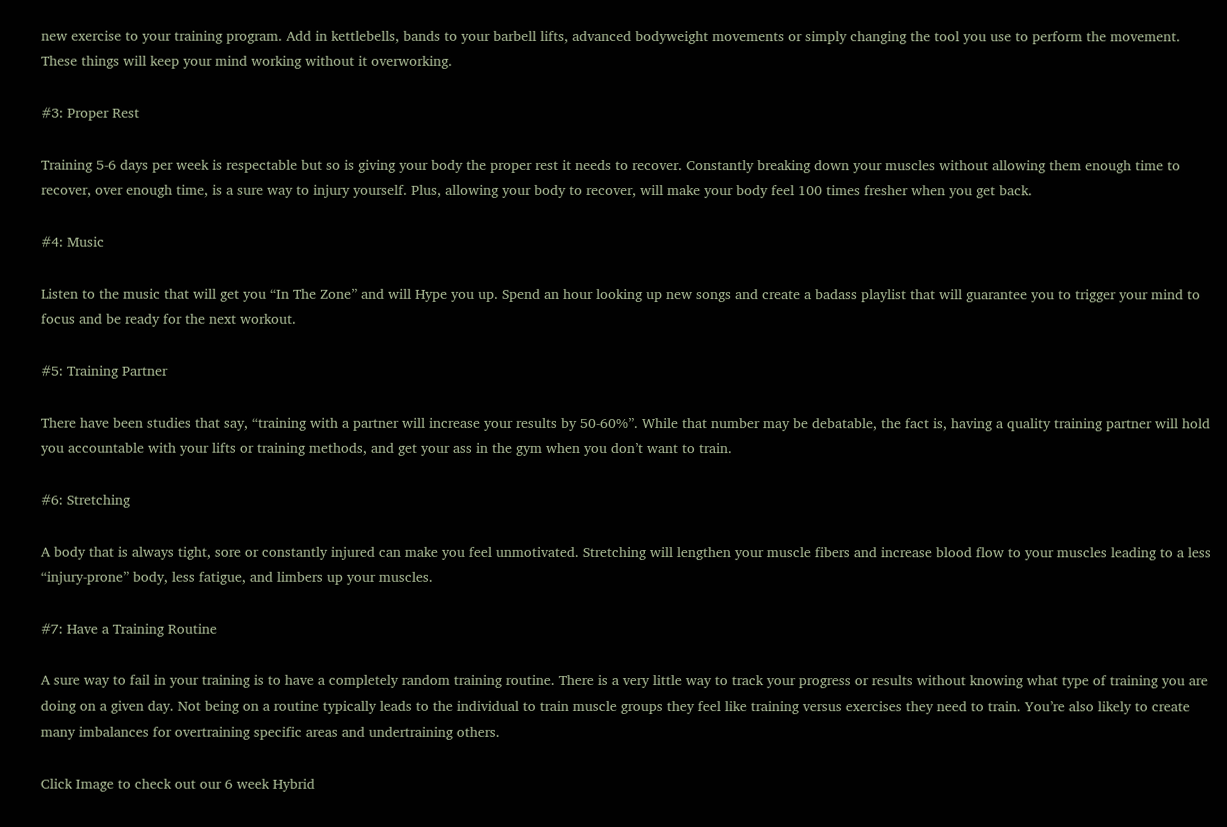new exercise to your training program. Add in kettlebells, bands to your barbell lifts, advanced bodyweight movements or simply changing the tool you use to perform the movement. These things will keep your mind working without it overworking.

#3: Proper Rest

Training 5-6 days per week is respectable but so is giving your body the proper rest it needs to recover. Constantly breaking down your muscles without allowing them enough time to recover, over enough time, is a sure way to injury yourself. Plus, allowing your body to recover, will make your body feel 100 times fresher when you get back.

#4: Music

Listen to the music that will get you “In The Zone” and will Hype you up. Spend an hour looking up new songs and create a badass playlist that will guarantee you to trigger your mind to focus and be ready for the next workout.

#5: Training Partner

There have been studies that say, “training with a partner will increase your results by 50-60%”. While that number may be debatable, the fact is, having a quality training partner will hold you accountable with your lifts or training methods, and get your ass in the gym when you don’t want to train.

#6: Stretching

A body that is always tight, sore or constantly injured can make you feel unmotivated. Stretching will lengthen your muscle fibers and increase blood flow to your muscles leading to a less “injury-prone” body, less fatigue, and limbers up your muscles.

#7: Have a Training Routine

A sure way to fail in your training is to have a completely random training routine. There is a very little way to track your progress or results without knowing what type of training you are doing on a given day. Not being on a routine typically leads to the individual to train muscle groups they feel like training versus exercises they need to train. You’re also likely to create many imbalances for overtraining specific areas and undertraining others.

Click Image to check out our 6 week Hybrid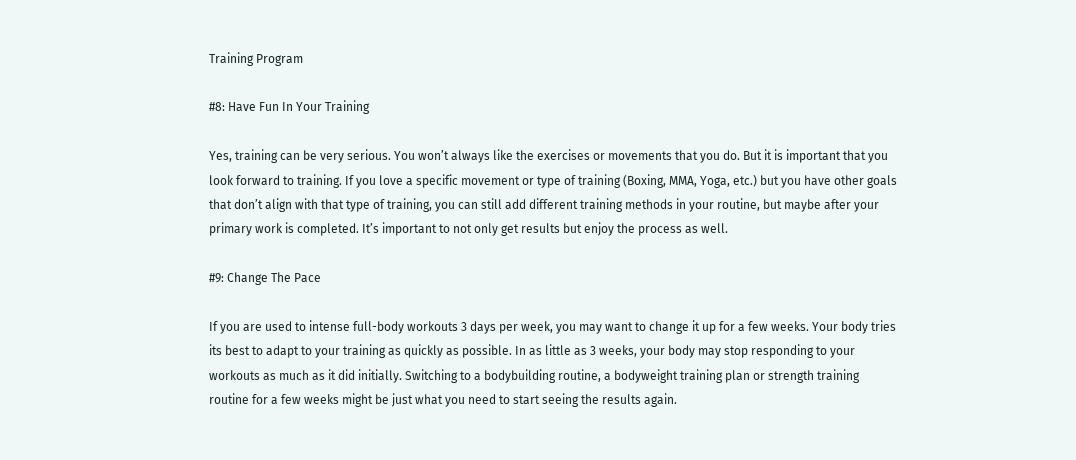Training Program

#8: Have Fun In Your Training

Yes, training can be very serious. You won’t always like the exercises or movements that you do. But it is important that you look forward to training. If you love a specific movement or type of training (Boxing, MMA, Yoga, etc.) but you have other goals that don’t align with that type of training, you can still add different training methods in your routine, but maybe after your primary work is completed. It’s important to not only get results but enjoy the process as well.

#9: Change The Pace

If you are used to intense full-body workouts 3 days per week, you may want to change it up for a few weeks. Your body tries its best to adapt to your training as quickly as possible. In as little as 3 weeks, your body may stop responding to your workouts as much as it did initially. Switching to a bodybuilding routine, a bodyweight training plan or strength training routine for a few weeks might be just what you need to start seeing the results again.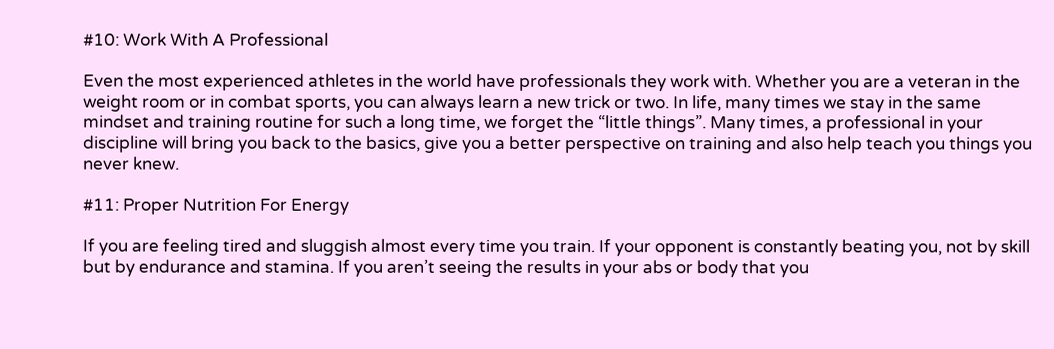#10: Work With A Professional

Even the most experienced athletes in the world have professionals they work with. Whether you are a veteran in the weight room or in combat sports, you can always learn a new trick or two. In life, many times we stay in the same mindset and training routine for such a long time, we forget the “little things”. Many times, a professional in your discipline will bring you back to the basics, give you a better perspective on training and also help teach you things you never knew.

#11: Proper Nutrition For Energy

If you are feeling tired and sluggish almost every time you train. If your opponent is constantly beating you, not by skill but by endurance and stamina. If you aren’t seeing the results in your abs or body that you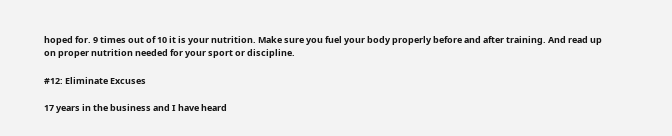hoped for. 9 times out of 10 it is your nutrition. Make sure you fuel your body properly before and after training. And read up on proper nutrition needed for your sport or discipline.

#12: Eliminate Excuses

17 years in the business and I have heard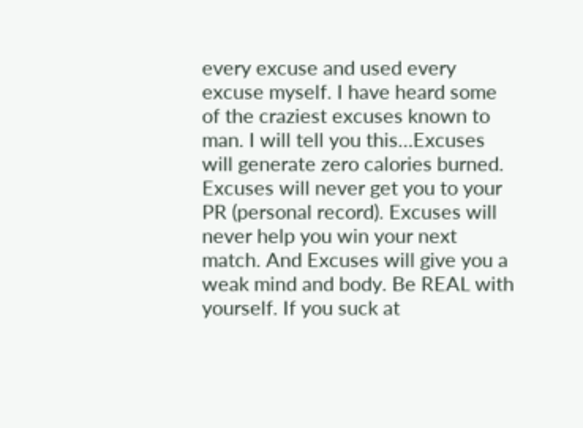every excuse and used every excuse myself. I have heard some of the craziest excuses known to man. I will tell you this…Excuses will generate zero calories burned. Excuses will never get you to your PR (personal record). Excuses will never help you win your next match. And Excuses will give you a weak mind and body. Be REAL with yourself. If you suck at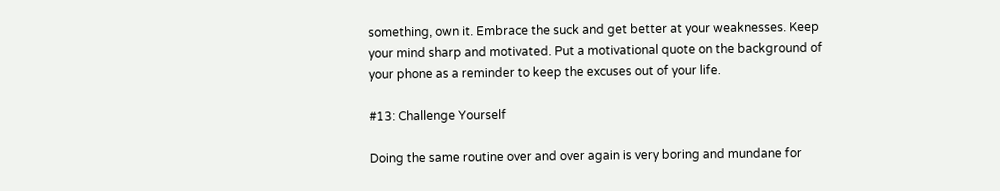something, own it. Embrace the suck and get better at your weaknesses. Keep your mind sharp and motivated. Put a motivational quote on the background of your phone as a reminder to keep the excuses out of your life.

#13: Challenge Yourself

Doing the same routine over and over again is very boring and mundane for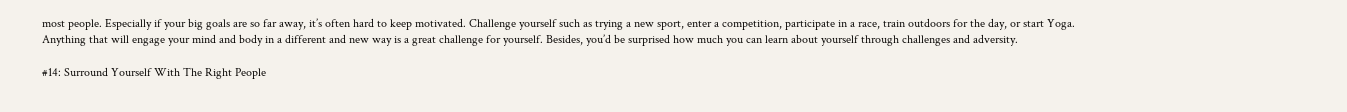most people. Especially if your big goals are so far away, it’s often hard to keep motivated. Challenge yourself such as trying a new sport, enter a competition, participate in a race, train outdoors for the day, or start Yoga. Anything that will engage your mind and body in a different and new way is a great challenge for yourself. Besides, you’d be surprised how much you can learn about yourself through challenges and adversity.

#14: Surround Yourself With The Right People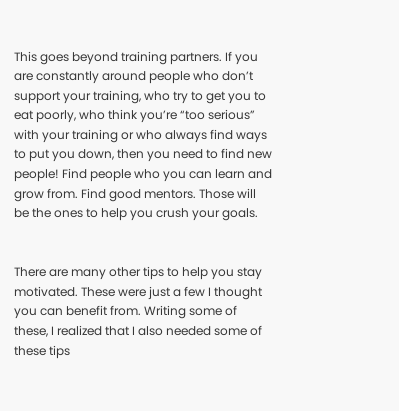This goes beyond training partners. If you are constantly around people who don’t support your training, who try to get you to eat poorly, who think you’re “too serious” with your training or who always find ways to put you down, then you need to find new people! Find people who you can learn and grow from. Find good mentors. Those will be the ones to help you crush your goals.


There are many other tips to help you stay motivated. These were just a few I thought you can benefit from. Writing some of these, I realized that I also needed some of these tips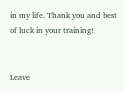in my life. Thank you and best of luck in your training!


Leave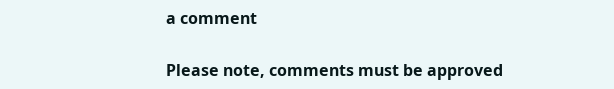a comment

Please note, comments must be approved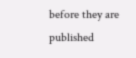before they are published